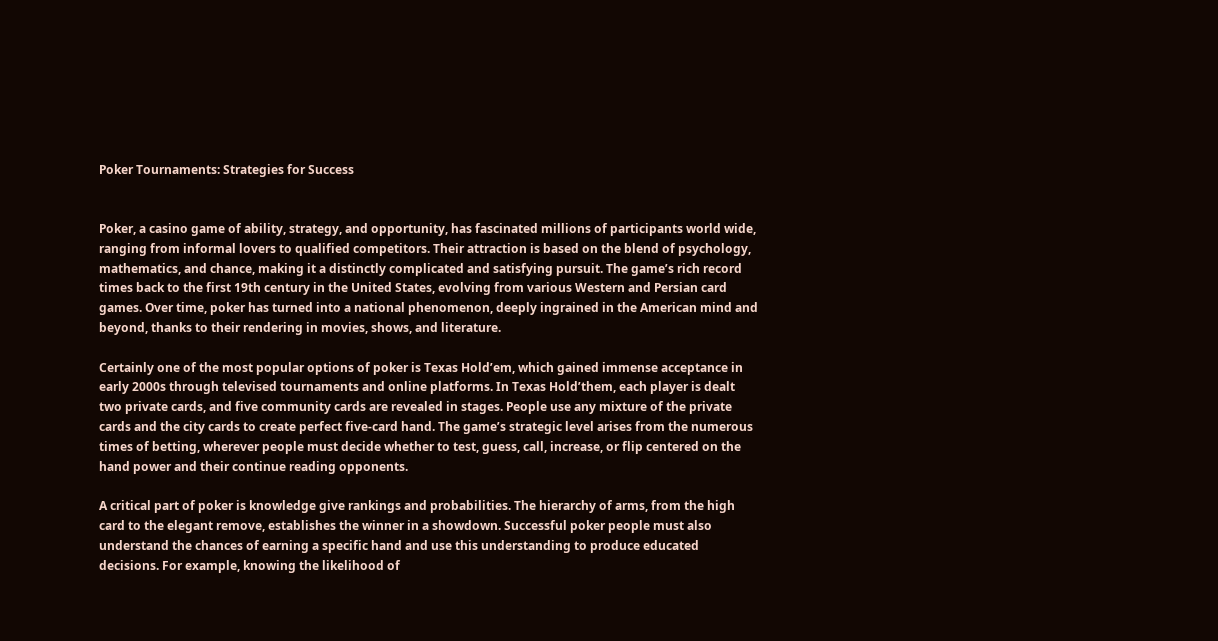Poker Tournaments: Strategies for Success


Poker, a casino game of ability, strategy, and opportunity, has fascinated millions of participants world wide, ranging from informal lovers to qualified competitors. Their attraction is based on the blend of psychology, mathematics, and chance, making it a distinctly complicated and satisfying pursuit. The game’s rich record times back to the first 19th century in the United States, evolving from various Western and Persian card games. Over time, poker has turned into a national phenomenon, deeply ingrained in the American mind and beyond, thanks to their rendering in movies, shows, and literature.

Certainly one of the most popular options of poker is Texas Hold’em, which gained immense acceptance in early 2000s through televised tournaments and online platforms. In Texas Hold’them, each player is dealt two private cards, and five community cards are revealed in stages. People use any mixture of the private cards and the city cards to create perfect five-card hand. The game’s strategic level arises from the numerous times of betting, wherever people must decide whether to test, guess, call, increase, or flip centered on the hand power and their continue reading opponents.

A critical part of poker is knowledge give rankings and probabilities. The hierarchy of arms, from the high card to the elegant remove, establishes the winner in a showdown. Successful poker people must also understand the chances of earning a specific hand and use this understanding to produce educated decisions. For example, knowing the likelihood of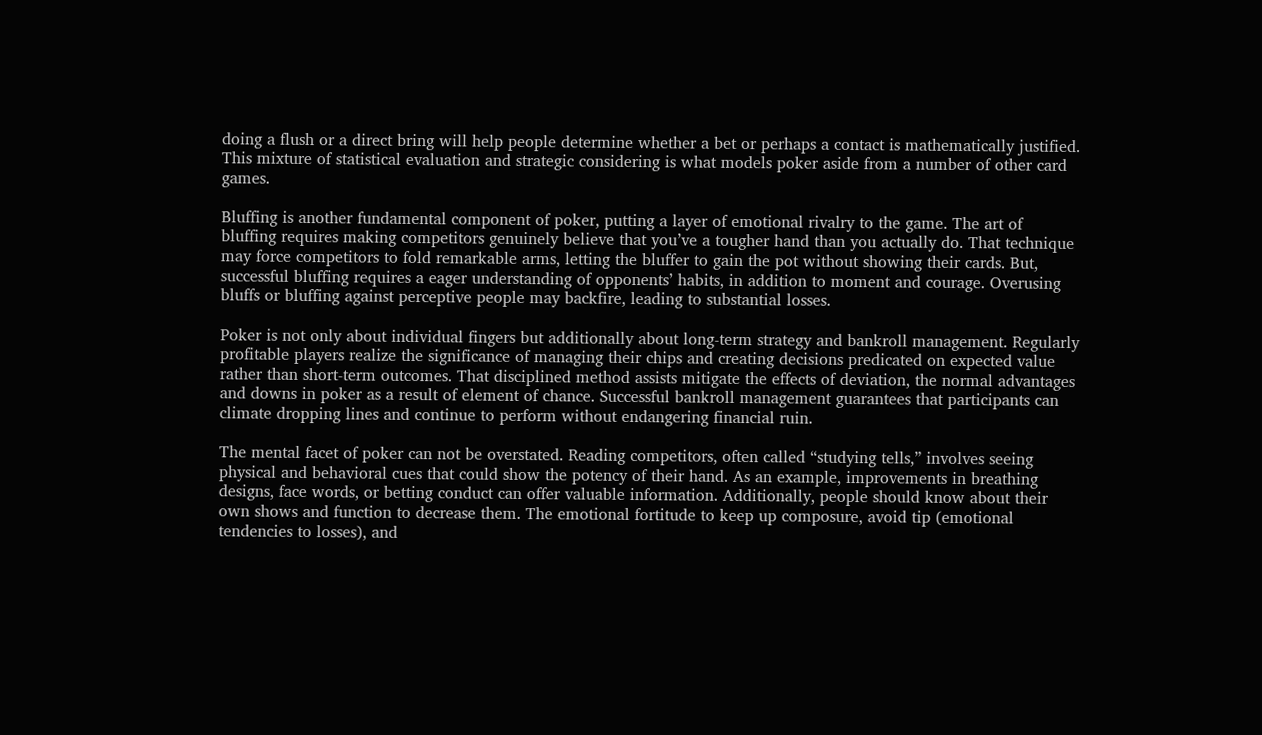doing a flush or a direct bring will help people determine whether a bet or perhaps a contact is mathematically justified. This mixture of statistical evaluation and strategic considering is what models poker aside from a number of other card games.

Bluffing is another fundamental component of poker, putting a layer of emotional rivalry to the game. The art of bluffing requires making competitors genuinely believe that you’ve a tougher hand than you actually do. That technique may force competitors to fold remarkable arms, letting the bluffer to gain the pot without showing their cards. But, successful bluffing requires a eager understanding of opponents’ habits, in addition to moment and courage. Overusing bluffs or bluffing against perceptive people may backfire, leading to substantial losses.

Poker is not only about individual fingers but additionally about long-term strategy and bankroll management. Regularly profitable players realize the significance of managing their chips and creating decisions predicated on expected value rather than short-term outcomes. That disciplined method assists mitigate the effects of deviation, the normal advantages and downs in poker as a result of element of chance. Successful bankroll management guarantees that participants can climate dropping lines and continue to perform without endangering financial ruin.

The mental facet of poker can not be overstated. Reading competitors, often called “studying tells,” involves seeing physical and behavioral cues that could show the potency of their hand. As an example, improvements in breathing designs, face words, or betting conduct can offer valuable information. Additionally, people should know about their own shows and function to decrease them. The emotional fortitude to keep up composure, avoid tip (emotional tendencies to losses), and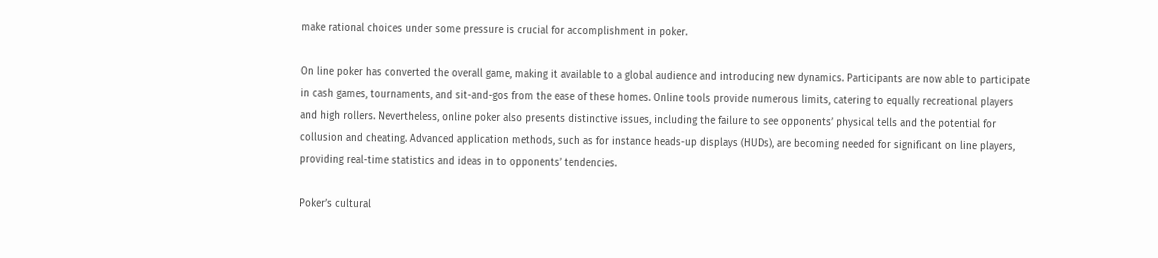make rational choices under some pressure is crucial for accomplishment in poker.

On line poker has converted the overall game, making it available to a global audience and introducing new dynamics. Participants are now able to participate in cash games, tournaments, and sit-and-gos from the ease of these homes. Online tools provide numerous limits, catering to equally recreational players and high rollers. Nevertheless, online poker also presents distinctive issues, including the failure to see opponents’ physical tells and the potential for collusion and cheating. Advanced application methods, such as for instance heads-up displays (HUDs), are becoming needed for significant on line players, providing real-time statistics and ideas in to opponents’ tendencies.

Poker’s cultural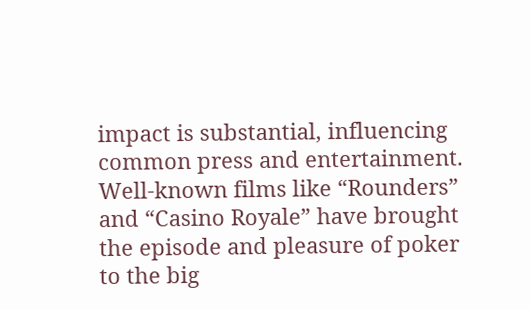impact is substantial, influencing common press and entertainment. Well-known films like “Rounders” and “Casino Royale” have brought the episode and pleasure of poker to the big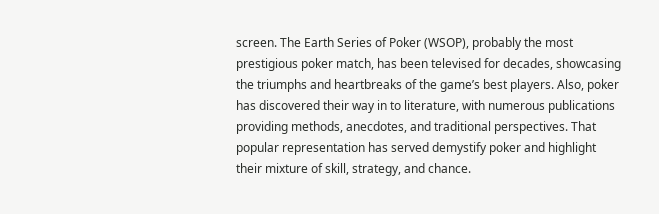screen. The Earth Series of Poker (WSOP), probably the most prestigious poker match, has been televised for decades, showcasing the triumphs and heartbreaks of the game’s best players. Also, poker has discovered their way in to literature, with numerous publications providing methods, anecdotes, and traditional perspectives. That popular representation has served demystify poker and highlight their mixture of skill, strategy, and chance.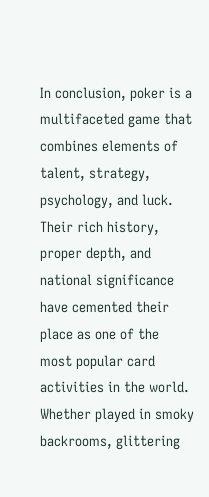In conclusion, poker is a multifaceted game that combines elements of talent, strategy, psychology, and luck. Their rich history, proper depth, and national significance have cemented their place as one of the most popular card activities in the world. Whether played in smoky backrooms, glittering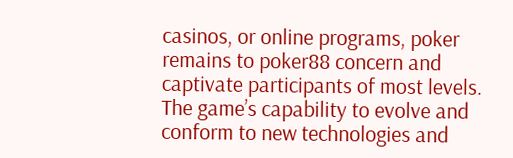casinos, or online programs, poker remains to poker88 concern and captivate participants of most levels. The game’s capability to evolve and conform to new technologies and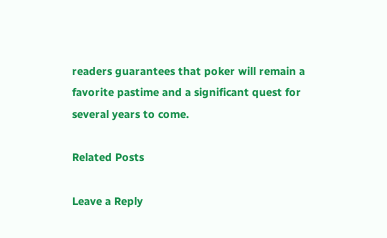readers guarantees that poker will remain a favorite pastime and a significant quest for several years to come.

Related Posts

Leave a Reply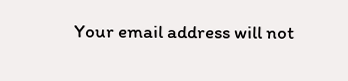Your email address will not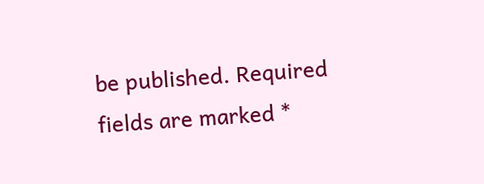be published. Required fields are marked *